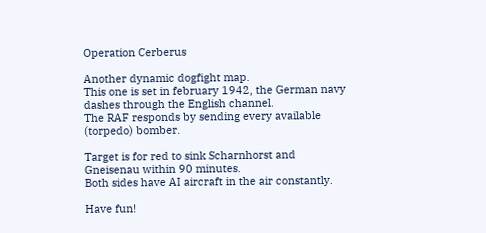Operation Cerberus

Another dynamic dogfight map.
This one is set in february 1942, the German navy dashes through the English channel.
The RAF responds by sending every available (torpedo) bomber.

Target is for red to sink Scharnhorst and Gneisenau within 90 minutes.
Both sides have AI aircraft in the air constantly.

Have fun!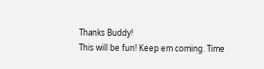Thanks Buddy!
This will be fun! Keep em coming. Time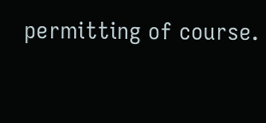permitting of course.